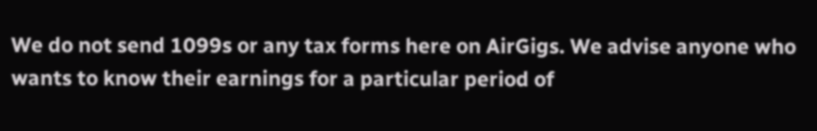We do not send 1099s or any tax forms here on AirGigs. We advise anyone who wants to know their earnings for a particular period of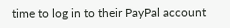time to log in to their PayPal account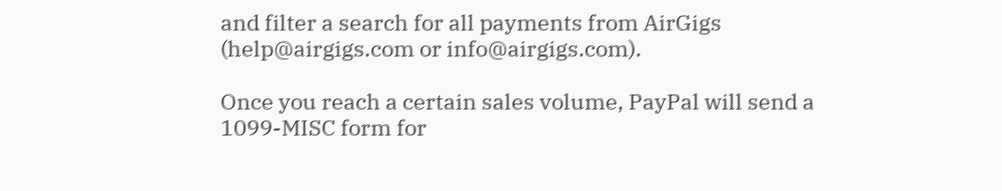and filter a search for all payments from AirGigs (help@airgigs.com or info@airgigs.com).

Once you reach a certain sales volume, PayPal will send a 1099-MISC form for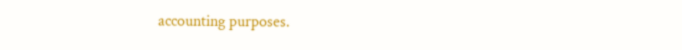accounting purposes.